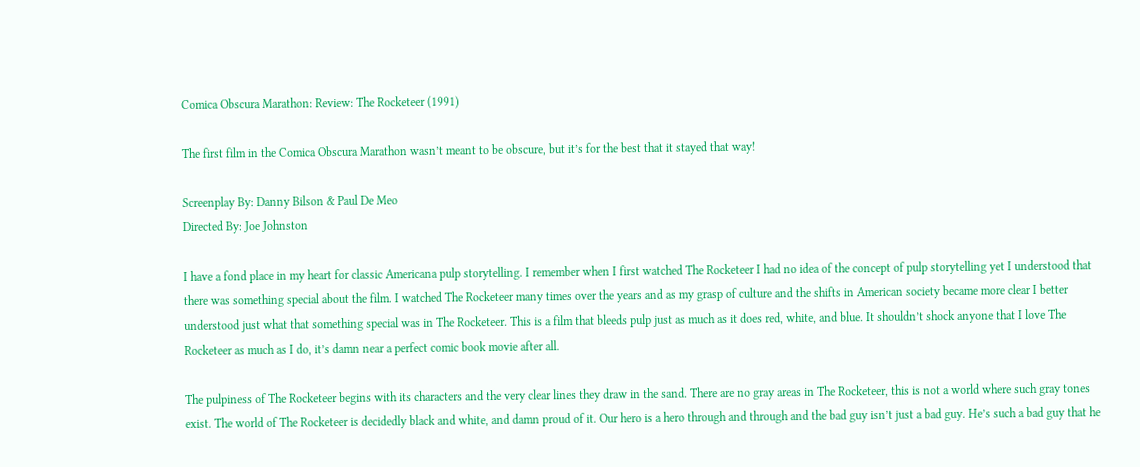Comica Obscura Marathon: Review: The Rocketeer (1991)

The first film in the Comica Obscura Marathon wasn’t meant to be obscure, but it’s for the best that it stayed that way!

Screenplay By: Danny Bilson & Paul De Meo
Directed By: Joe Johnston

I have a fond place in my heart for classic Americana pulp storytelling. I remember when I first watched The Rocketeer I had no idea of the concept of pulp storytelling yet I understood that there was something special about the film. I watched The Rocketeer many times over the years and as my grasp of culture and the shifts in American society became more clear I better understood just what that something special was in The Rocketeer. This is a film that bleeds pulp just as much as it does red, white, and blue. It shouldn’t shock anyone that I love The Rocketeer as much as I do, it’s damn near a perfect comic book movie after all.

The pulpiness of The Rocketeer begins with its characters and the very clear lines they draw in the sand. There are no gray areas in The Rocketeer, this is not a world where such gray tones exist. The world of The Rocketeer is decidedly black and white, and damn proud of it. Our hero is a hero through and through and the bad guy isn’t just a bad guy. He’s such a bad guy that he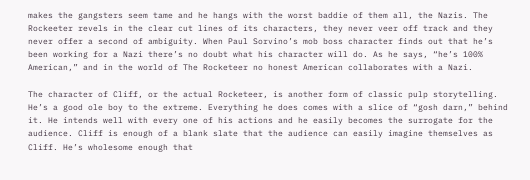makes the gangsters seem tame and he hangs with the worst baddie of them all, the Nazis. The Rockeeter revels in the clear cut lines of its characters, they never veer off track and they never offer a second of ambiguity. When Paul Sorvino’s mob boss character finds out that he’s been working for a Nazi there’s no doubt what his character will do. As he says, “he’s 100% American,” and in the world of The Rocketeer no honest American collaborates with a Nazi.

The character of Cliff, or the actual Rocketeer, is another form of classic pulp storytelling. He’s a good ole boy to the extreme. Everything he does comes with a slice of “gosh darn,” behind it. He intends well with every one of his actions and he easily becomes the surrogate for the audience. Cliff is enough of a blank slate that the audience can easily imagine themselves as Cliff. He’s wholesome enough that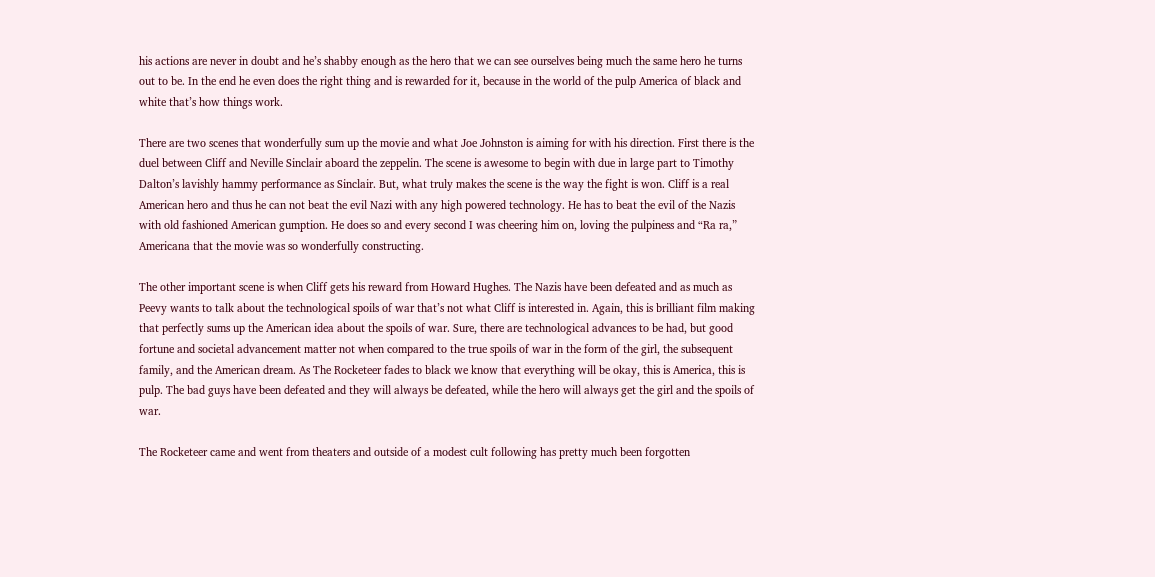his actions are never in doubt and he’s shabby enough as the hero that we can see ourselves being much the same hero he turns out to be. In the end he even does the right thing and is rewarded for it, because in the world of the pulp America of black and white that’s how things work.

There are two scenes that wonderfully sum up the movie and what Joe Johnston is aiming for with his direction. First there is the duel between Cliff and Neville Sinclair aboard the zeppelin. The scene is awesome to begin with due in large part to Timothy Dalton’s lavishly hammy performance as Sinclair. But, what truly makes the scene is the way the fight is won. Cliff is a real American hero and thus he can not beat the evil Nazi with any high powered technology. He has to beat the evil of the Nazis with old fashioned American gumption. He does so and every second I was cheering him on, loving the pulpiness and “Ra ra,” Americana that the movie was so wonderfully constructing.

The other important scene is when Cliff gets his reward from Howard Hughes. The Nazis have been defeated and as much as Peevy wants to talk about the technological spoils of war that’s not what Cliff is interested in. Again, this is brilliant film making that perfectly sums up the American idea about the spoils of war. Sure, there are technological advances to be had, but good fortune and societal advancement matter not when compared to the true spoils of war in the form of the girl, the subsequent family, and the American dream. As The Rocketeer fades to black we know that everything will be okay, this is America, this is pulp. The bad guys have been defeated and they will always be defeated, while the hero will always get the girl and the spoils of war.

The Rocketeer came and went from theaters and outside of a modest cult following has pretty much been forgotten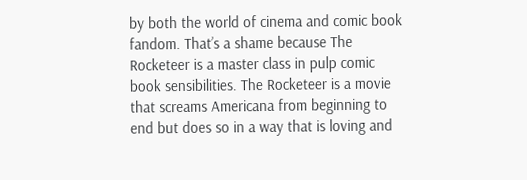by both the world of cinema and comic book fandom. That’s a shame because The Rocketeer is a master class in pulp comic book sensibilities. The Rocketeer is a movie that screams Americana from beginning to end but does so in a way that is loving and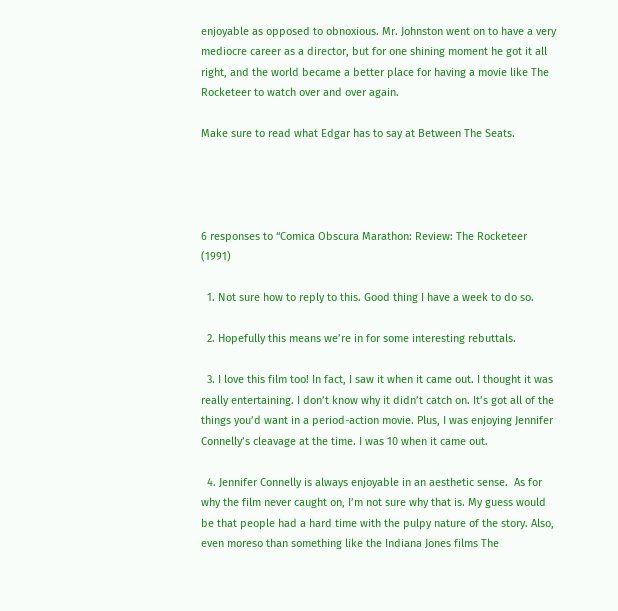enjoyable as opposed to obnoxious. Mr. Johnston went on to have a very mediocre career as a director, but for one shining moment he got it all right, and the world became a better place for having a movie like The Rocketeer to watch over and over again.

Make sure to read what Edgar has to say at Between The Seats.




6 responses to “Comica Obscura Marathon: Review: The Rocketeer (1991)

  1. Not sure how to reply to this. Good thing I have a week to do so.

  2. Hopefully this means we’re in for some interesting rebuttals.

  3. I love this film too! In fact, I saw it when it came out. I thought it was really entertaining. I don’t know why it didn’t catch on. It’s got all of the things you’d want in a period-action movie. Plus, I was enjoying Jennifer Connelly’s cleavage at the time. I was 10 when it came out.

  4. Jennifer Connelly is always enjoyable in an aesthetic sense.  As for why the film never caught on, I’m not sure why that is. My guess would be that people had a hard time with the pulpy nature of the story. Also, even moreso than something like the Indiana Jones films The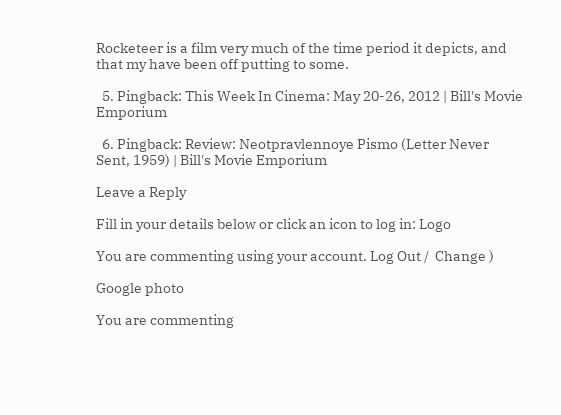Rocketeer is a film very much of the time period it depicts, and that my have been off putting to some.

  5. Pingback: This Week In Cinema: May 20-26, 2012 | Bill's Movie Emporium

  6. Pingback: Review: Neotpravlennoye Pismo (Letter Never Sent, 1959) | Bill's Movie Emporium

Leave a Reply

Fill in your details below or click an icon to log in: Logo

You are commenting using your account. Log Out /  Change )

Google photo

You are commenting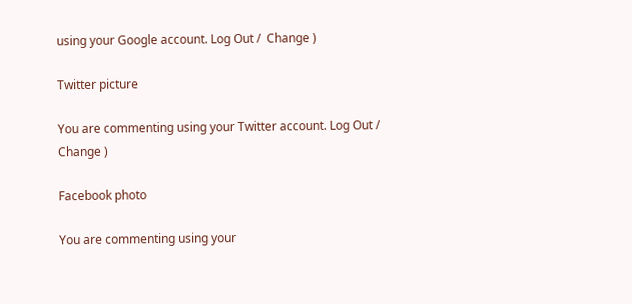using your Google account. Log Out /  Change )

Twitter picture

You are commenting using your Twitter account. Log Out /  Change )

Facebook photo

You are commenting using your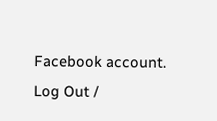Facebook account. Log Out /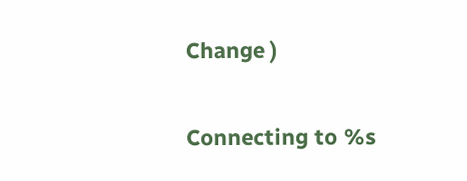Change )

Connecting to %s